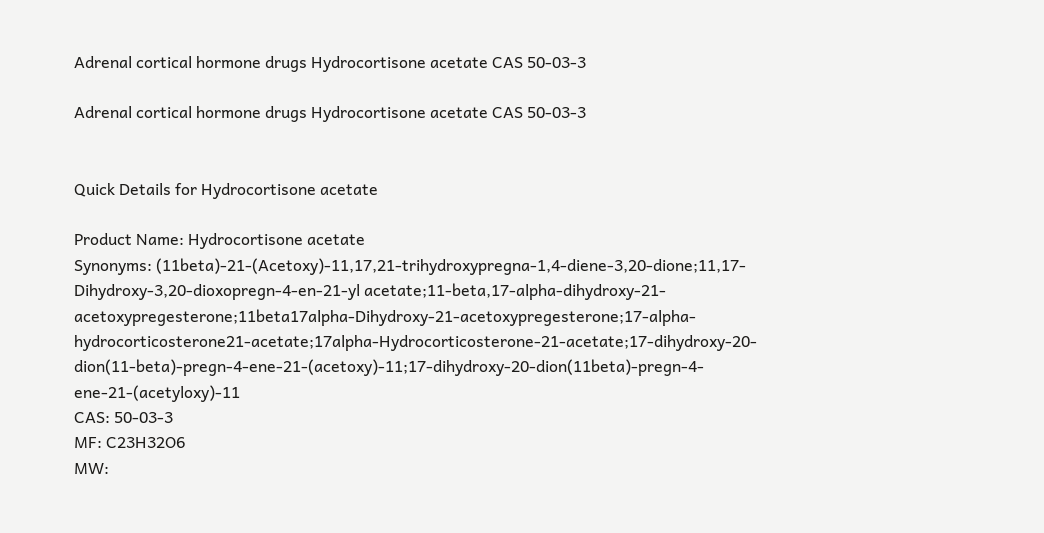Adrenal cortical hormone drugs Hydrocortisone acetate CAS 50-03-3

Adrenal cortical hormone drugs Hydrocortisone acetate CAS 50-03-3


Quick Details for Hydrocortisone acetate

Product Name: Hydrocortisone acetate
Synonyms: (11beta)-21-(Acetoxy)-11,17,21-trihydroxypregna-1,4-diene-3,20-dione;11,17-Dihydroxy-3,20-dioxopregn-4-en-21-yl acetate;11-beta,17-alpha-dihydroxy-21-acetoxypregesterone;11beta17alpha-Dihydroxy-21-acetoxypregesterone;17-alpha-hydrocorticosterone21-acetate;17alpha-Hydrocorticosterone-21-acetate;17-dihydroxy-20-dion(11-beta)-pregn-4-ene-21-(acetoxy)-11;17-dihydroxy-20-dion(11beta)-pregn-4-ene-21-(acetyloxy)-11
CAS: 50-03-3
MF: C23H32O6
MW: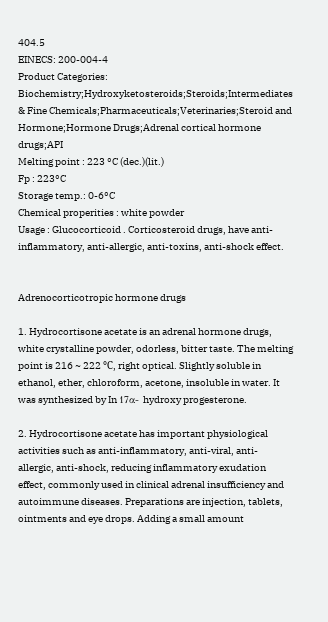404.5
EINECS: 200-004-4
Product Categories: Biochemistry;Hydroxyketosteroids;Steroids;Intermediates & Fine Chemicals;Pharmaceuticals;Veterinaries;Steroid and Hormone;Hormone Drugs;Adrenal cortical hormone drugs;API
Melting point : 223 °C (dec.)(lit.)
Fp : 223°C
Storage temp.: 0-6°C
Chemical properities : white powder
Usage : Glucocorticoid . Corticosteroid drugs, have anti-inflammatory, anti-allergic, anti-toxins, anti-shock effect.


Adrenocorticotropic hormone drugs

1. Hydrocortisone acetate is an adrenal hormone drugs, white crystalline powder, odorless, bitter taste. The melting point is 216 ~ 222 ℃, right optical. Slightly soluble in ethanol, ether, chloroform, acetone, insoluble in water. It was synthesized by In 17α- hydroxy progesterone.

2. Hydrocortisone acetate has important physiological activities such as anti-inflammatory, anti-viral, anti-allergic, anti-shock, reducing inflammatory exudation effect, commonly used in clinical adrenal insufficiency and autoimmune diseases. Preparations are injection, tablets, ointments and eye drops. Adding a small amount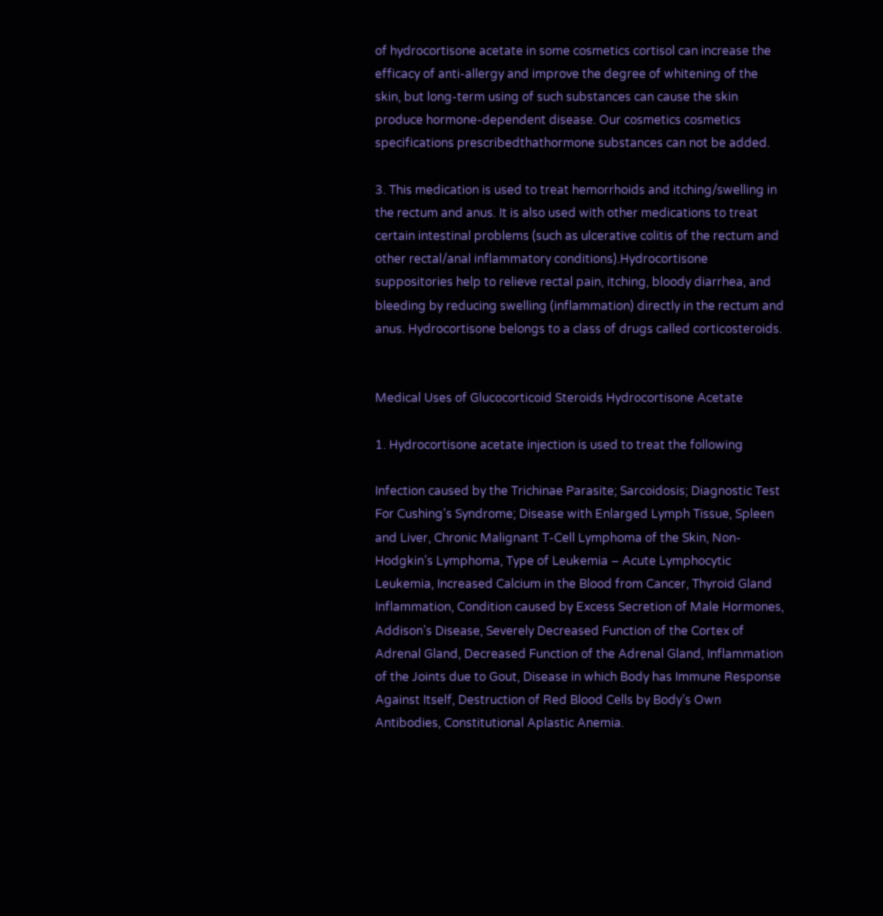of hydrocortisone acetate in some cosmetics cortisol can increase the efficacy of anti-allergy and improve the degree of whitening of the skin, but long-term using of such substances can cause the skin produce hormone-dependent disease. Our cosmetics cosmetics specifications prescribedthathormone substances can not be added.

3. This medication is used to treat hemorrhoids and itching/swelling in the rectum and anus. It is also used with other medications to treat certain intestinal problems (such as ulcerative colitis of the rectum and other rectal/anal inflammatory conditions).Hydrocortisone suppositories help to relieve rectal pain, itching, bloody diarrhea, and bleeding by reducing swelling (inflammation) directly in the rectum and anus. Hydrocortisone belongs to a class of drugs called corticosteroids.


Medical Uses of Glucocorticoid Steroids Hydrocortisone Acetate

1. Hydrocortisone acetate injection is used to treat the following

Infection caused by the Trichinae Parasite; Sarcoidosis; Diagnostic Test For Cushing’s Syndrome; Disease with Enlarged Lymph Tissue, Spleen and Liver, Chronic Malignant T-Cell Lymphoma of the Skin, Non-Hodgkin’s Lymphoma, Type of Leukemia – Acute Lymphocytic Leukemia, Increased Calcium in the Blood from Cancer, Thyroid Gland Inflammation, Condition caused by Excess Secretion of Male Hormones, Addison’s Disease, Severely Decreased Function of the Cortex of Adrenal Gland, Decreased Function of the Adrenal Gland, Inflammation of the Joints due to Gout, Disease in which Body has Immune Response Against Itself, Destruction of Red Blood Cells by Body’s Own Antibodies, Constitutional Aplastic Anemia.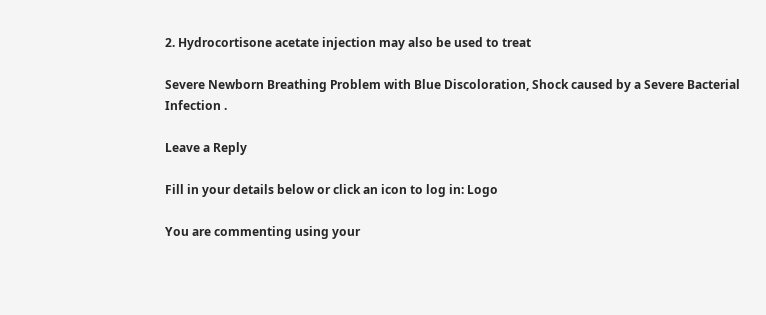2. Hydrocortisone acetate injection may also be used to treat

Severe Newborn Breathing Problem with Blue Discoloration, Shock caused by a Severe Bacterial Infection .

Leave a Reply

Fill in your details below or click an icon to log in: Logo

You are commenting using your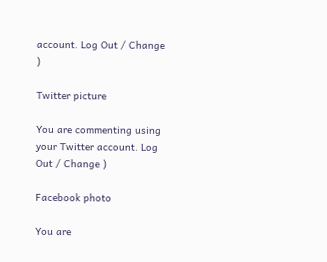account. Log Out / Change )

Twitter picture

You are commenting using your Twitter account. Log Out / Change )

Facebook photo

You are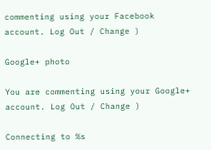commenting using your Facebook account. Log Out / Change )

Google+ photo

You are commenting using your Google+ account. Log Out / Change )

Connecting to %s